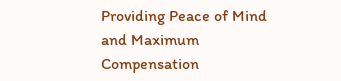Providing Peace of Mind and Maximum Compensation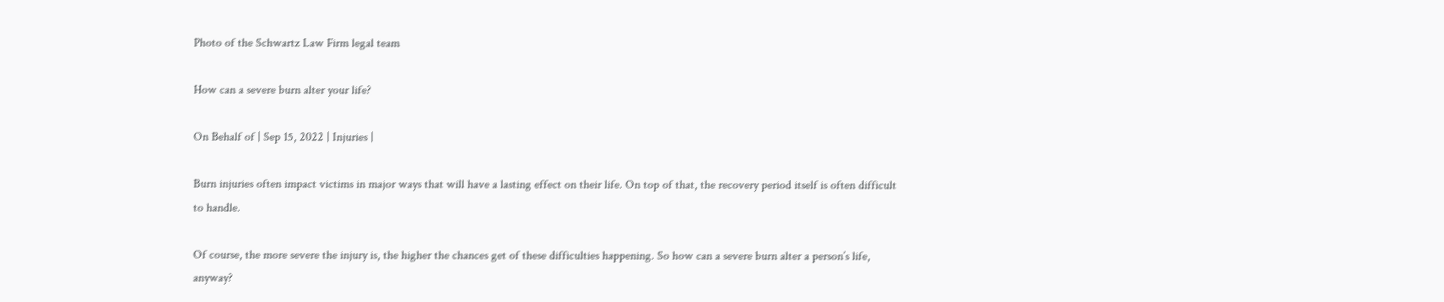Photo of the Schwartz Law Firm legal team

How can a severe burn alter your life?

On Behalf of | Sep 15, 2022 | Injuries |

Burn injuries often impact victims in major ways that will have a lasting effect on their life. On top of that, the recovery period itself is often difficult to handle.

Of course, the more severe the injury is, the higher the chances get of these difficulties happening. So how can a severe burn alter a person’s life, anyway?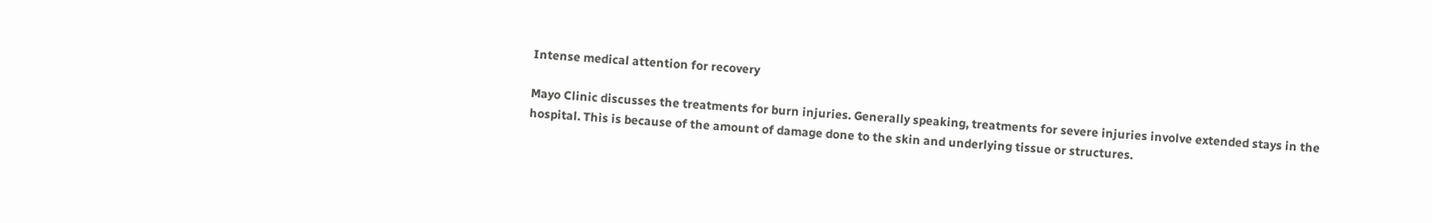Intense medical attention for recovery

Mayo Clinic discusses the treatments for burn injuries. Generally speaking, treatments for severe injuries involve extended stays in the hospital. This is because of the amount of damage done to the skin and underlying tissue or structures.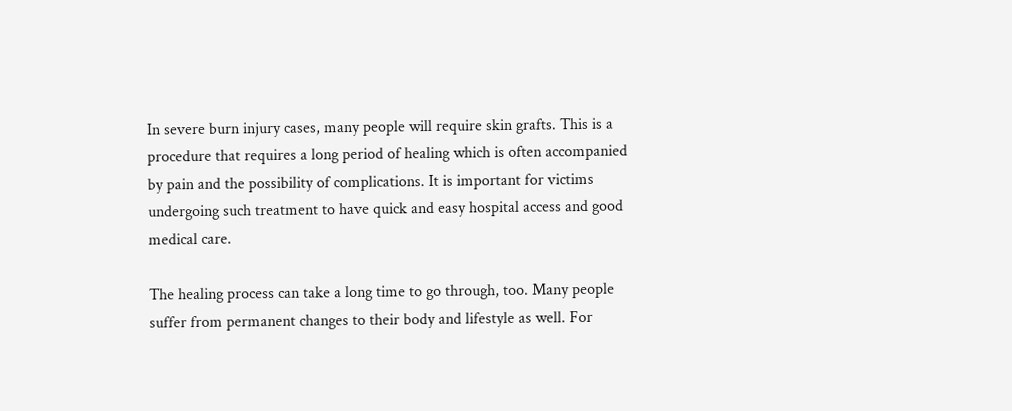In severe burn injury cases, many people will require skin grafts. This is a procedure that requires a long period of healing which is often accompanied by pain and the possibility of complications. It is important for victims undergoing such treatment to have quick and easy hospital access and good medical care.

The healing process can take a long time to go through, too. Many people suffer from permanent changes to their body and lifestyle as well. For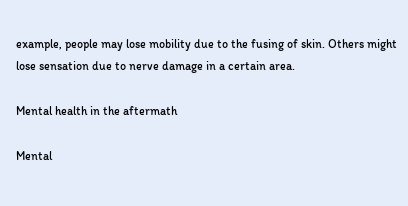example, people may lose mobility due to the fusing of skin. Others might lose sensation due to nerve damage in a certain area.

Mental health in the aftermath

Mental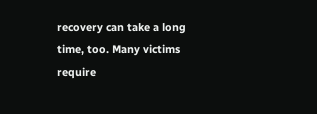recovery can take a long time, too. Many victims require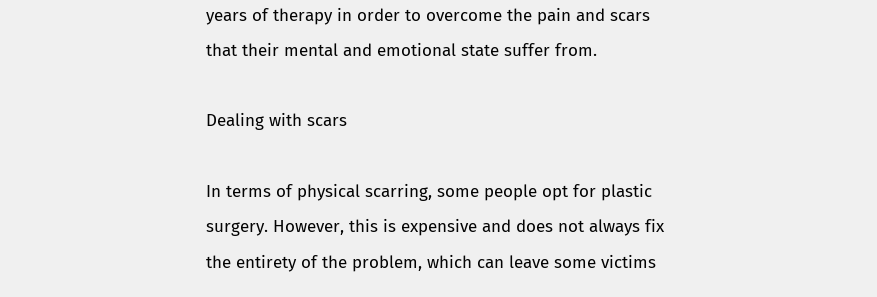years of therapy in order to overcome the pain and scars that their mental and emotional state suffer from.

Dealing with scars

In terms of physical scarring, some people opt for plastic surgery. However, this is expensive and does not always fix the entirety of the problem, which can leave some victims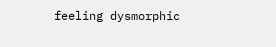feeling dysmorphic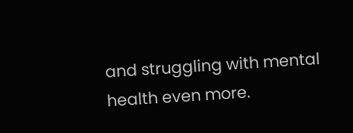and struggling with mental health even more.